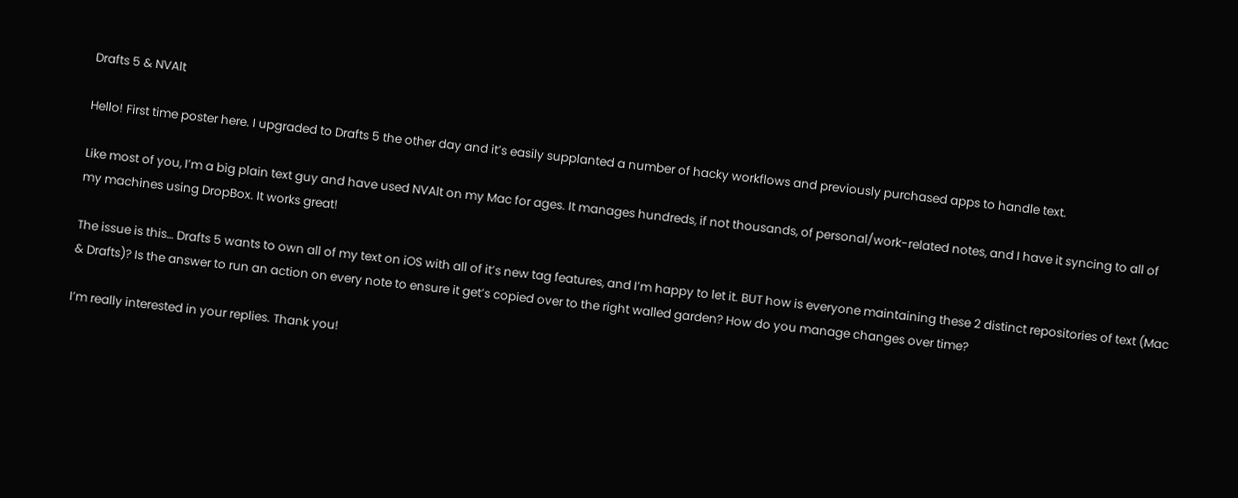Drafts 5 & NVAlt

Hello! First time poster here. I upgraded to Drafts 5 the other day and it’s easily supplanted a number of hacky workflows and previously purchased apps to handle text.

Like most of you, I’m a big plain text guy and have used NVAlt on my Mac for ages. It manages hundreds, if not thousands, of personal/work-related notes, and I have it syncing to all of my machines using DropBox. It works great!

The issue is this… Drafts 5 wants to own all of my text on iOS with all of it’s new tag features, and I’m happy to let it. BUT how is everyone maintaining these 2 distinct repositories of text (Mac & Drafts)? Is the answer to run an action on every note to ensure it get’s copied over to the right walled garden? How do you manage changes over time?

I’m really interested in your replies. Thank you!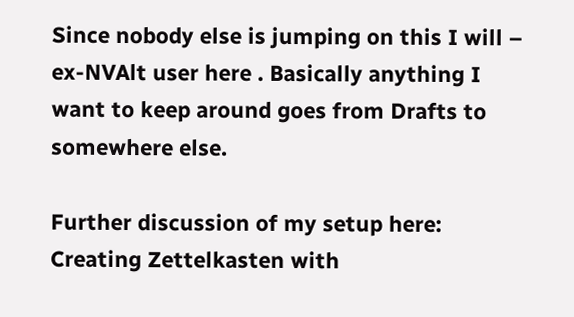Since nobody else is jumping on this I will – ex-NVAlt user here . Basically anything I want to keep around goes from Drafts to somewhere else.

Further discussion of my setup here: Creating Zettelkasten with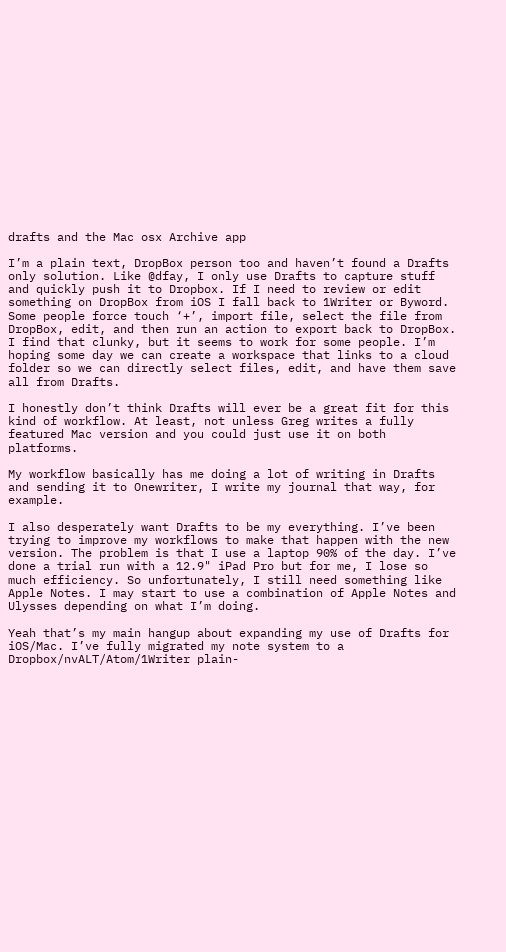drafts and the Mac osx Archive app

I’m a plain text, DropBox person too and haven’t found a Drafts only solution. Like @dfay, I only use Drafts to capture stuff and quickly push it to Dropbox. If I need to review or edit something on DropBox from iOS I fall back to 1Writer or Byword. Some people force touch ‘+’, import file, select the file from DropBox, edit, and then run an action to export back to DropBox. I find that clunky, but it seems to work for some people. I’m hoping some day we can create a workspace that links to a cloud folder so we can directly select files, edit, and have them save all from Drafts.

I honestly don’t think Drafts will ever be a great fit for this kind of workflow. At least, not unless Greg writes a fully featured Mac version and you could just use it on both platforms.

My workflow basically has me doing a lot of writing in Drafts and sending it to Onewriter, I write my journal that way, for example.

I also desperately want Drafts to be my everything. I’ve been trying to improve my workflows to make that happen with the new version. The problem is that I use a laptop 90% of the day. I’ve done a trial run with a 12.9" iPad Pro but for me, I lose so much efficiency. So unfortunately, I still need something like Apple Notes. I may start to use a combination of Apple Notes and Ulysses depending on what I’m doing.

Yeah that’s my main hangup about expanding my use of Drafts for iOS/Mac. I’ve fully migrated my note system to a Dropbox/nvALT/Atom/1Writer plain-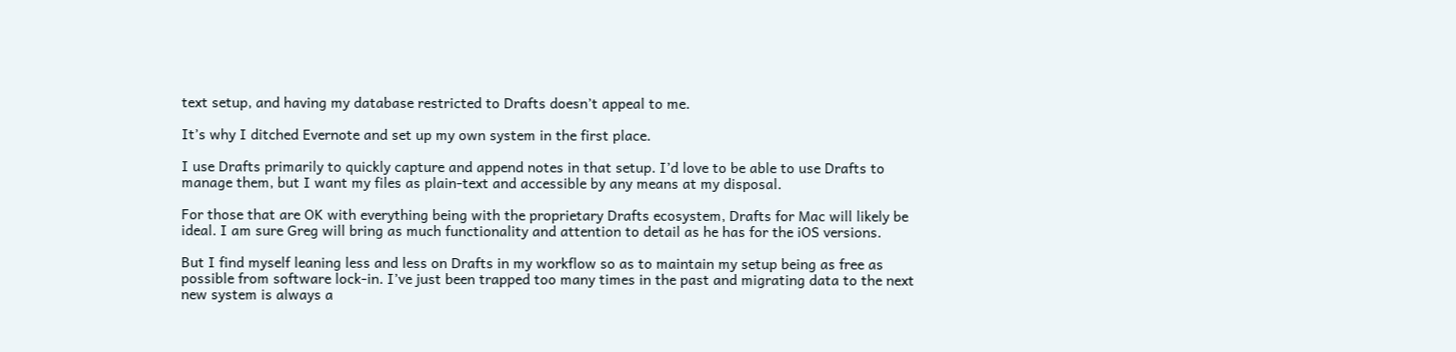text setup, and having my database restricted to Drafts doesn’t appeal to me.

It’s why I ditched Evernote and set up my own system in the first place.

I use Drafts primarily to quickly capture and append notes in that setup. I’d love to be able to use Drafts to manage them, but I want my files as plain-text and accessible by any means at my disposal.

For those that are OK with everything being with the proprietary Drafts ecosystem, Drafts for Mac will likely be ideal. I am sure Greg will bring as much functionality and attention to detail as he has for the iOS versions.

But I find myself leaning less and less on Drafts in my workflow so as to maintain my setup being as free as possible from software lock-in. I’ve just been trapped too many times in the past and migrating data to the next new system is always a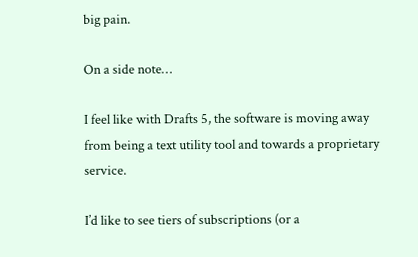big pain.

On a side note…

I feel like with Drafts 5, the software is moving away from being a text utility tool and towards a proprietary service.

I’d like to see tiers of subscriptions (or a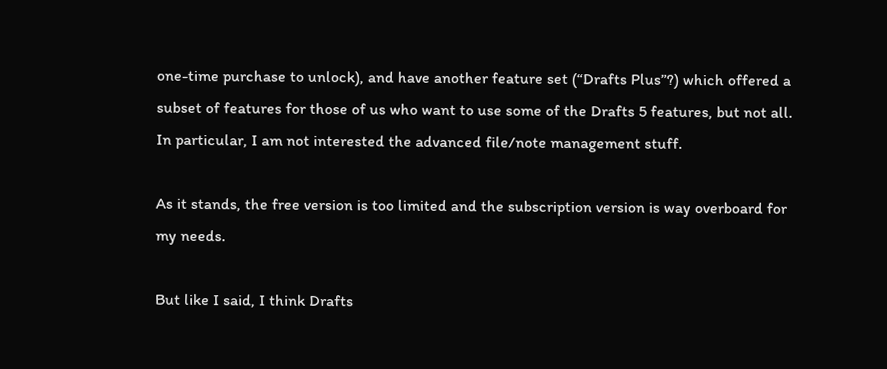one-time purchase to unlock), and have another feature set (“Drafts Plus”?) which offered a subset of features for those of us who want to use some of the Drafts 5 features, but not all. In particular, I am not interested the advanced file/note management stuff.

As it stands, the free version is too limited and the subscription version is way overboard for my needs.

But like I said, I think Drafts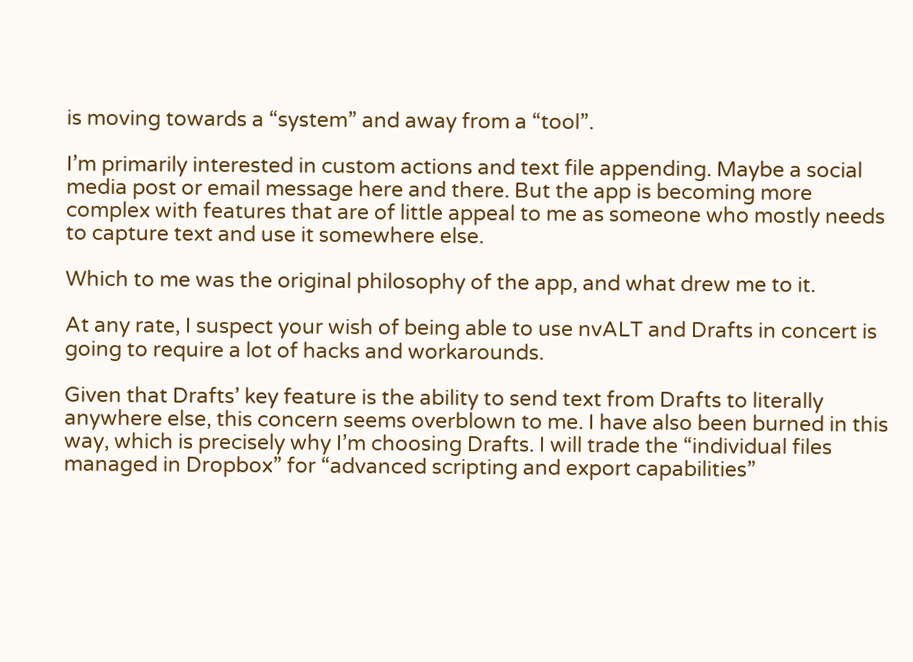is moving towards a “system” and away from a “tool”.

I’m primarily interested in custom actions and text file appending. Maybe a social media post or email message here and there. But the app is becoming more complex with features that are of little appeal to me as someone who mostly needs to capture text and use it somewhere else.

Which to me was the original philosophy of the app, and what drew me to it.

At any rate, I suspect your wish of being able to use nvALT and Drafts in concert is going to require a lot of hacks and workarounds.

Given that Drafts’ key feature is the ability to send text from Drafts to literally anywhere else, this concern seems overblown to me. I have also been burned in this way, which is precisely why I’m choosing Drafts. I will trade the “individual files managed in Dropbox” for “advanced scripting and export capabilities”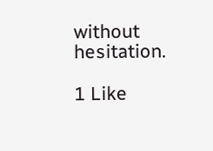without hesitation.

1 Like